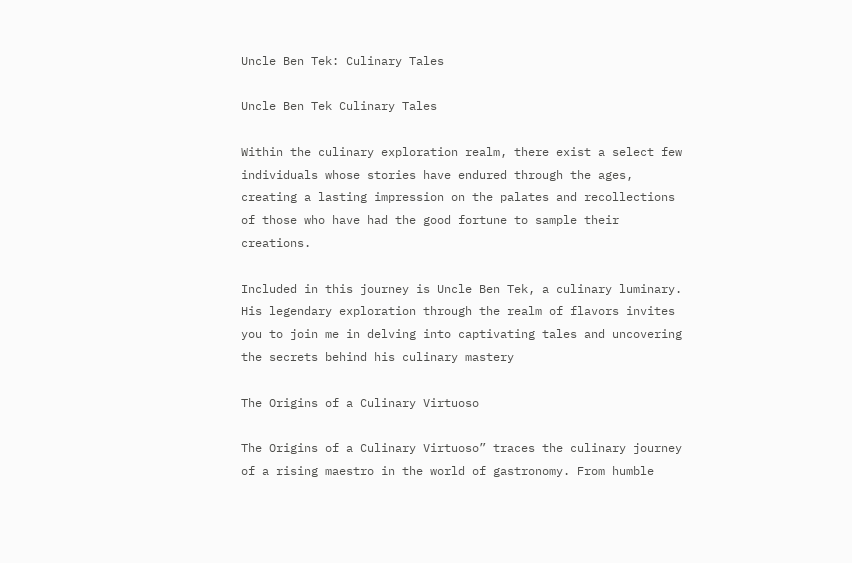Uncle Ben Tek: Culinary Tales

Uncle Ben Tek Culinary Tales

Within the culinary exploration realm, there exist a select few individuals whose stories have endured through the ages, creating a lasting impression on the palates and recollections of those who have had the good fortune to sample their creations.

Included in this journey is Uncle Ben Tek, a culinary luminary. His legendary exploration through the realm of flavors invites you to join me in delving into captivating tales and uncovering the secrets behind his culinary mastery

The Origins of a Culinary Virtuoso

The Origins of a Culinary Virtuoso” traces the culinary journey of a rising maestro in the world of gastronomy. From humble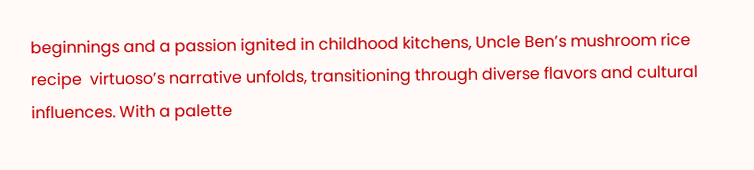beginnings and a passion ignited in childhood kitchens, Uncle Ben’s mushroom rice recipe  virtuoso’s narrative unfolds, transitioning through diverse flavors and cultural influences. With a palette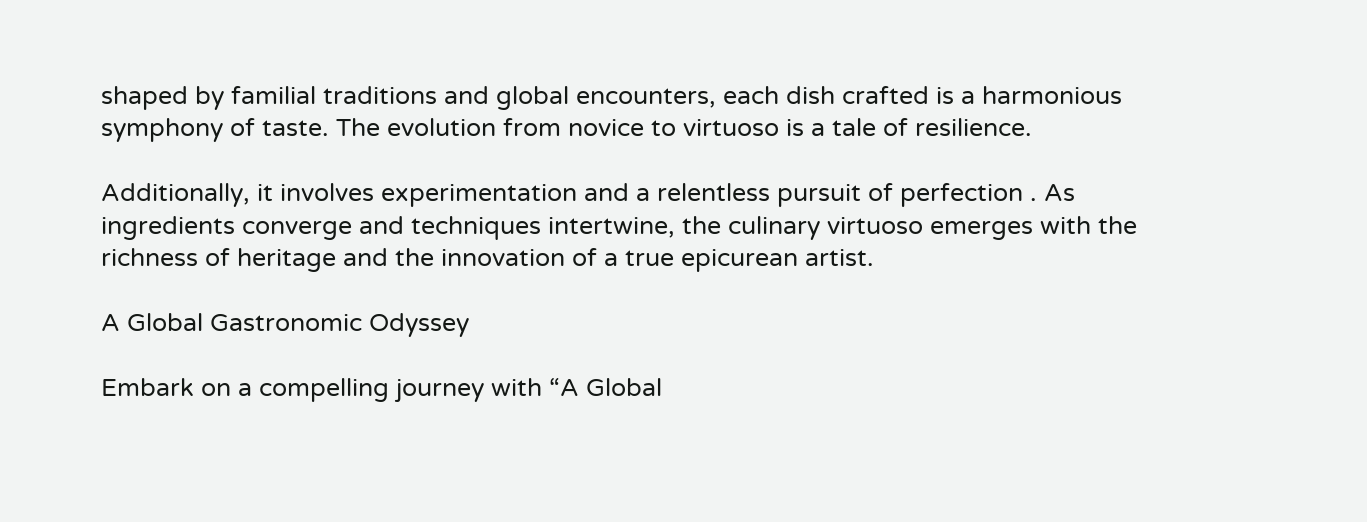shaped by familial traditions and global encounters, each dish crafted is a harmonious symphony of taste. The evolution from novice to virtuoso is a tale of resilience.

Additionally, it involves experimentation and a relentless pursuit of perfection . As ingredients converge and techniques intertwine, the culinary virtuoso emerges with the richness of heritage and the innovation of a true epicurean artist.

A Global Gastronomic Odyssey

Embark on a compelling journey with “A Global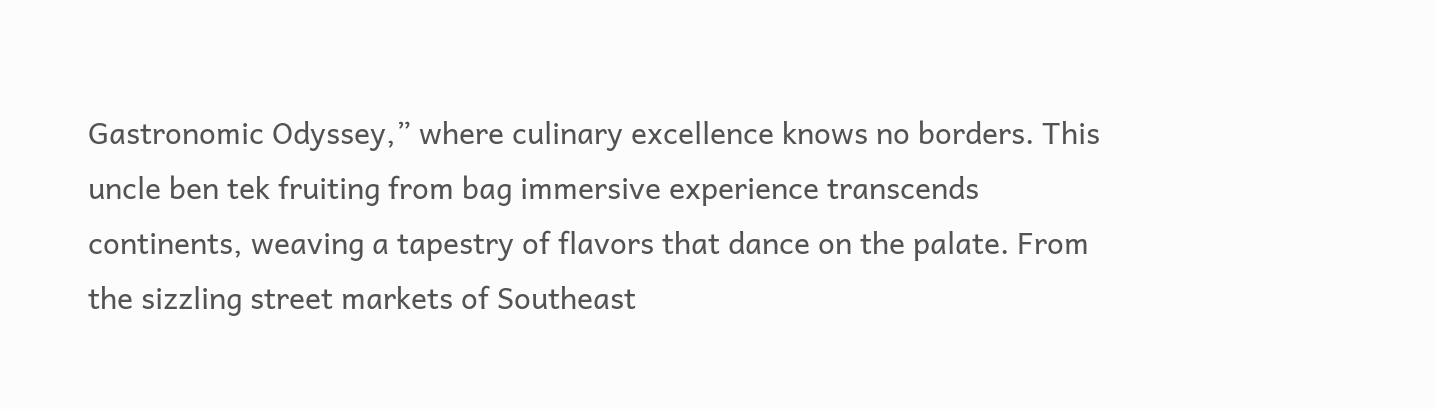Gastronomic Odyssey,” where culinary excellence knows no borders. This uncle ben tek fruiting from bag immersive experience transcends continents, weaving a tapestry of flavors that dance on the palate. From the sizzling street markets of Southeast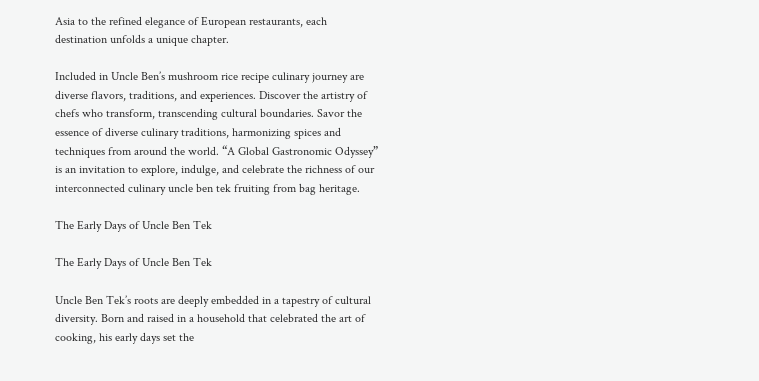Asia to the refined elegance of European restaurants, each destination unfolds a unique chapter.

Included in Uncle Ben’s mushroom rice recipe culinary journey are diverse flavors, traditions, and experiences. Discover the artistry of chefs who transform, transcending cultural boundaries. Savor the essence of diverse culinary traditions, harmonizing spices and techniques from around the world. “A Global Gastronomic Odyssey” is an invitation to explore, indulge, and celebrate the richness of our interconnected culinary uncle ben tek fruiting from bag heritage.

The Early Days of Uncle Ben Tek

The Early Days of Uncle Ben Tek

Uncle Ben Tek’s roots are deeply embedded in a tapestry of cultural diversity. Born and raised in a household that celebrated the art of cooking, his early days set the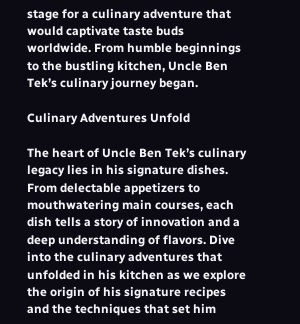stage for a culinary adventure that would captivate taste buds worldwide. From humble beginnings to the bustling kitchen, Uncle Ben Tek’s culinary journey began.

Culinary Adventures Unfold

The heart of Uncle Ben Tek’s culinary legacy lies in his signature dishes. From delectable appetizers to mouthwatering main courses, each dish tells a story of innovation and a deep understanding of flavors. Dive into the culinary adventures that unfolded in his kitchen as we explore the origin of his signature recipes and the techniques that set him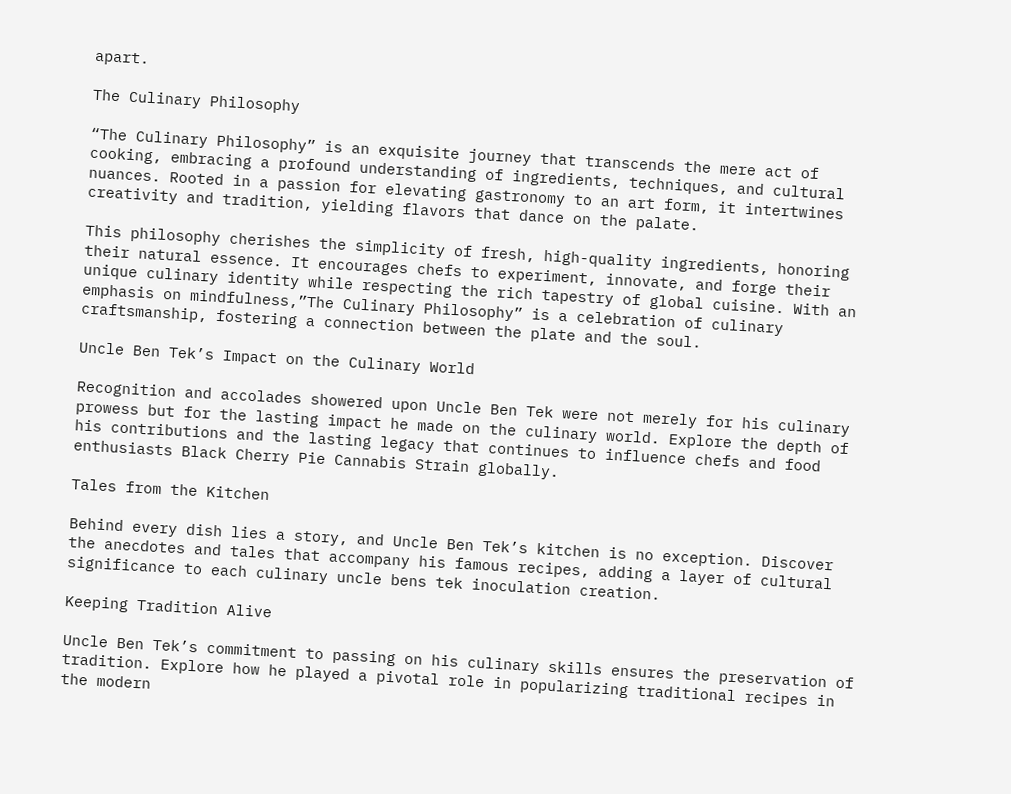apart.

The Culinary Philosophy

“The Culinary Philosophy” is an exquisite journey that transcends the mere act of cooking, embracing a profound understanding of ingredients, techniques, and cultural nuances. Rooted in a passion for elevating gastronomy to an art form, it intertwines creativity and tradition, yielding flavors that dance on the palate.

This philosophy cherishes the simplicity of fresh, high-quality ingredients, honoring their natural essence. It encourages chefs to experiment, innovate, and forge their unique culinary identity while respecting the rich tapestry of global cuisine. With an emphasis on mindfulness,”The Culinary Philosophy” is a celebration of culinary craftsmanship, fostering a connection between the plate and the soul.

Uncle Ben Tek’s Impact on the Culinary World

Recognition and accolades showered upon Uncle Ben Tek were not merely for his culinary prowess but for the lasting impact he made on the culinary world. Explore the depth of his contributions and the lasting legacy that continues to influence chefs and food enthusiasts Black Cherry Pie Cannabis Strain globally.

Tales from the Kitchen

Behind every dish lies a story, and Uncle Ben Tek’s kitchen is no exception. Discover the anecdotes and tales that accompany his famous recipes, adding a layer of cultural significance to each culinary uncle bens tek inoculation creation.

Keeping Tradition Alive

Uncle Ben Tek’s commitment to passing on his culinary skills ensures the preservation of tradition. Explore how he played a pivotal role in popularizing traditional recipes in the modern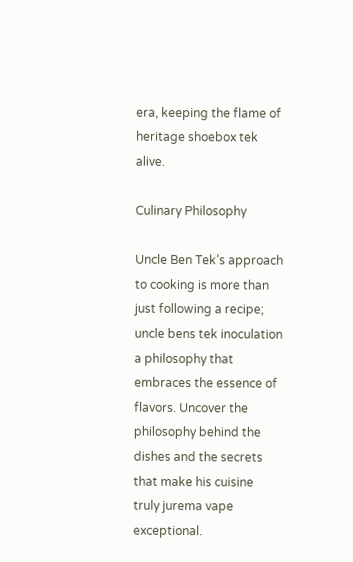era, keeping the flame of heritage shoebox tek alive.

Culinary Philosophy

Uncle Ben Tek’s approach to cooking is more than just following a recipe; uncle bens tek inoculation a philosophy that embraces the essence of flavors. Uncover the philosophy behind the dishes and the secrets that make his cuisine truly jurema vape exceptional.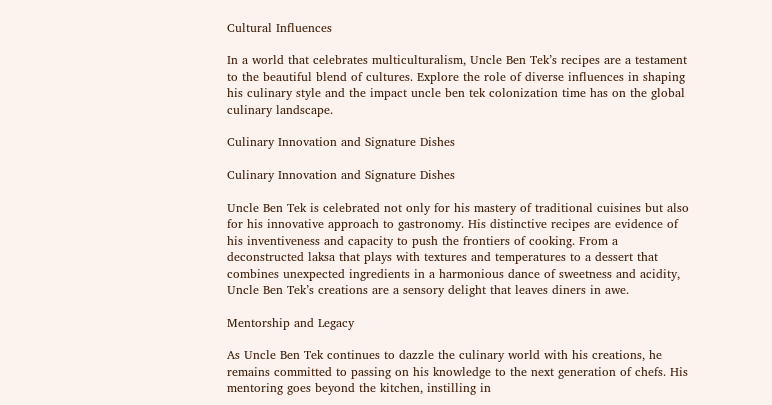Cultural Influences

In a world that celebrates multiculturalism, Uncle Ben Tek’s recipes are a testament to the beautiful blend of cultures. Explore the role of diverse influences in shaping his culinary style and the impact uncle ben tek colonization time has on the global culinary landscape.

Culinary Innovation and Signature Dishes

Culinary Innovation and Signature Dishes

Uncle Ben Tek is celebrated not only for his mastery of traditional cuisines but also for his innovative approach to gastronomy. His distinctive recipes are evidence of his inventiveness and capacity to push the frontiers of cooking. From a deconstructed laksa that plays with textures and temperatures to a dessert that combines unexpected ingredients in a harmonious dance of sweetness and acidity, Uncle Ben Tek’s creations are a sensory delight that leaves diners in awe.

Mentorship and Legacy

As Uncle Ben Tek continues to dazzle the culinary world with his creations, he remains committed to passing on his knowledge to the next generation of chefs. His mentoring goes beyond the kitchen, instilling in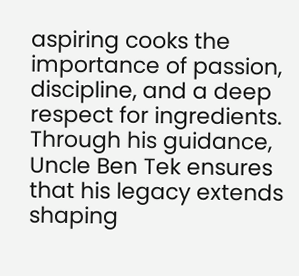aspiring cooks the importance of passion, discipline, and a deep respect for ingredients. Through his guidance, Uncle Ben Tek ensures that his legacy extends shaping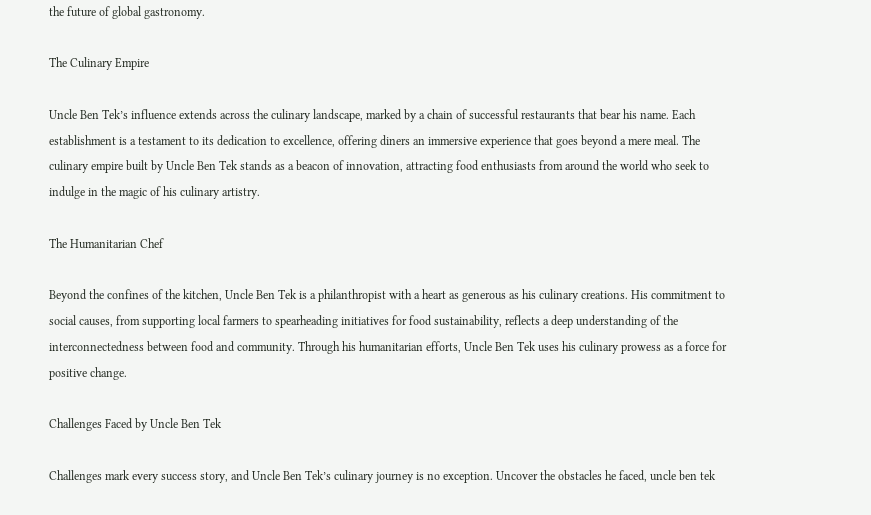the future of global gastronomy.

The Culinary Empire

Uncle Ben Tek’s influence extends across the culinary landscape, marked by a chain of successful restaurants that bear his name. Each establishment is a testament to its dedication to excellence, offering diners an immersive experience that goes beyond a mere meal. The culinary empire built by Uncle Ben Tek stands as a beacon of innovation, attracting food enthusiasts from around the world who seek to indulge in the magic of his culinary artistry.

The Humanitarian Chef

Beyond the confines of the kitchen, Uncle Ben Tek is a philanthropist with a heart as generous as his culinary creations. His commitment to social causes, from supporting local farmers to spearheading initiatives for food sustainability, reflects a deep understanding of the interconnectedness between food and community. Through his humanitarian efforts, Uncle Ben Tek uses his culinary prowess as a force for positive change.

Challenges Faced by Uncle Ben Tek

Challenges mark every success story, and Uncle Ben Tek’s culinary journey is no exception. Uncover the obstacles he faced, uncle ben tek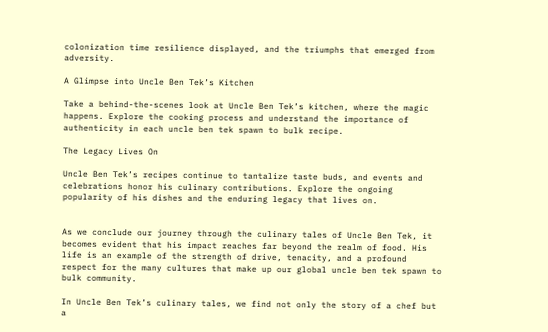colonization time resilience displayed, and the triumphs that emerged from adversity.

A Glimpse into Uncle Ben Tek’s Kitchen

Take a behind-the-scenes look at Uncle Ben Tek’s kitchen, where the magic happens. Explore the cooking process and understand the importance of authenticity in each uncle ben tek spawn to bulk recipe.

The Legacy Lives On

Uncle Ben Tek’s recipes continue to tantalize taste buds, and events and celebrations honor his culinary contributions. Explore the ongoing popularity of his dishes and the enduring legacy that lives on.


As we conclude our journey through the culinary tales of Uncle Ben Tek, it becomes evident that his impact reaches far beyond the realm of food. His life is an example of the strength of drive, tenacity, and a profound respect for the many cultures that make up our global uncle ben tek spawn to bulk community.

In Uncle Ben Tek’s culinary tales, we find not only the story of a chef but a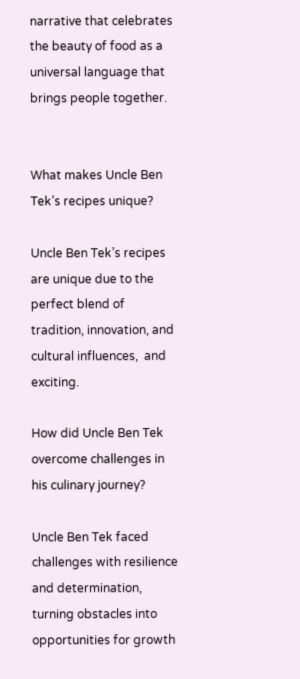narrative that celebrates the beauty of food as a universal language that brings people together.


What makes Uncle Ben Tek’s recipes unique?

Uncle Ben Tek’s recipes are unique due to the perfect blend of tradition, innovation, and cultural influences,  and exciting.

How did Uncle Ben Tek overcome challenges in his culinary journey?

Uncle Ben Tek faced challenges with resilience and determination, turning obstacles into opportunities for growth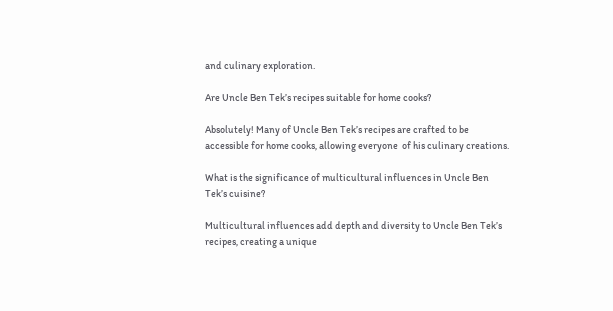and culinary exploration.

Are Uncle Ben Tek’s recipes suitable for home cooks?

Absolutely! Many of Uncle Ben Tek’s recipes are crafted to be accessible for home cooks, allowing everyone  of his culinary creations.

What is the significance of multicultural influences in Uncle Ben Tek’s cuisine?

Multicultural influences add depth and diversity to Uncle Ben Tek’s recipes, creating a unique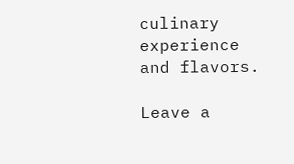culinary experience and flavors.

Leave a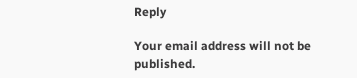Reply

Your email address will not be published.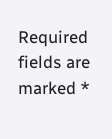Required fields are marked *